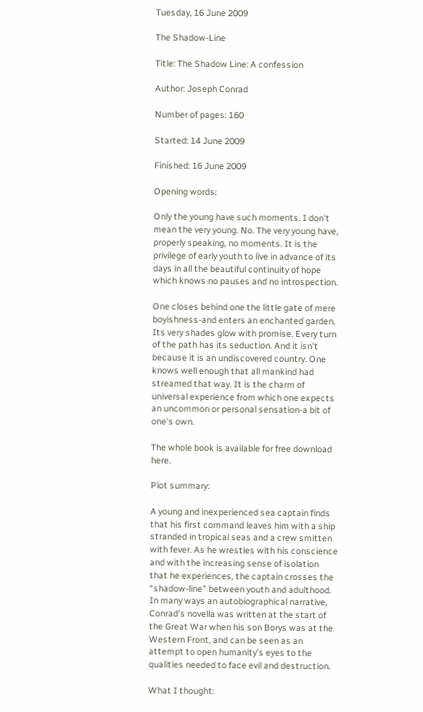Tuesday, 16 June 2009

The Shadow-Line

Title: The Shadow Line: A confession

Author: Joseph Conrad

Number of pages: 160

Started: 14 June 2009

Finished: 16 June 2009

Opening words:

Only the young have such moments. I don't mean the very young. No. The very young have, properly speaking, no moments. It is the privilege of early youth to live in advance of its days in all the beautiful continuity of hope which knows no pauses and no introspection.

One closes behind one the little gate of mere boyishness-and enters an enchanted garden. Its very shades glow with promise. Every turn of the path has its seduction. And it isn't because it is an undiscovered country. One knows well enough that all mankind had streamed that way. It is the charm of universal experience from which one expects an uncommon or personal sensation-a bit of one's own.

The whole book is available for free download here.

Plot summary:

A young and inexperienced sea captain finds that his first command leaves him with a ship stranded in tropical seas and a crew smitten with fever. As he wrestles with his conscience and with the increasing sense of isolation that he experiences, the captain crosses the “shadow-line” between youth and adulthood. In many ways an autobiographical narrative, Conrad's novella was written at the start of the Great War when his son Borys was at the Western Front, and can be seen as an attempt to open humanity’s eyes to the qualities needed to face evil and destruction.

What I thought: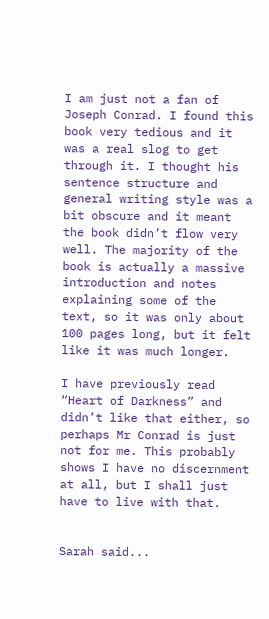I am just not a fan of Joseph Conrad. I found this book very tedious and it was a real slog to get through it. I thought his sentence structure and general writing style was a bit obscure and it meant the book didn’t flow very well. The majority of the book is actually a massive introduction and notes explaining some of the text, so it was only about 100 pages long, but it felt like it was much longer.

I have previously read “Heart of Darkness” and didn’t like that either, so perhaps Mr Conrad is just not for me. This probably shows I have no discernment at all, but I shall just have to live with that.


Sarah said...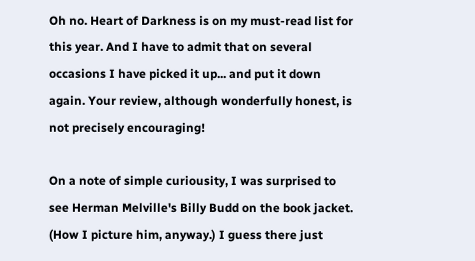Oh no. Heart of Darkness is on my must-read list for this year. And I have to admit that on several occasions I have picked it up... and put it down again. Your review, although wonderfully honest, is not precisely encouraging!

On a note of simple curiousity, I was surprised to see Herman Melville's Billy Budd on the book jacket. (How I picture him, anyway.) I guess there just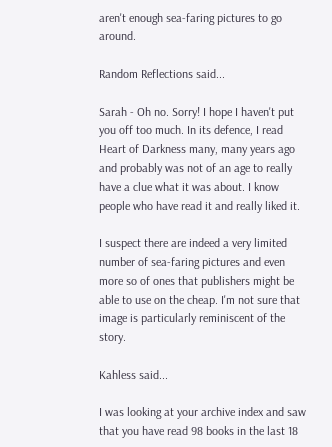aren't enough sea-faring pictures to go around.

Random Reflections said...

Sarah - Oh no. Sorry! I hope I haven't put you off too much. In its defence, I read Heart of Darkness many, many years ago and probably was not of an age to really have a clue what it was about. I know people who have read it and really liked it.

I suspect there are indeed a very limited number of sea-faring pictures and even more so of ones that publishers might be able to use on the cheap. I'm not sure that image is particularly reminiscent of the story.

Kahless said...

I was looking at your archive index and saw that you have read 98 books in the last 18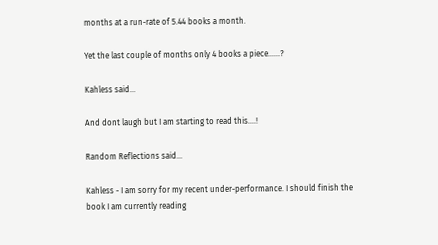months at a run-rate of 5.44 books a month.

Yet the last couple of months only 4 books a piece......?

Kahless said...

And dont laugh but I am starting to read this....!

Random Reflections said...

Kahless - I am sorry for my recent under-performance. I should finish the book I am currently reading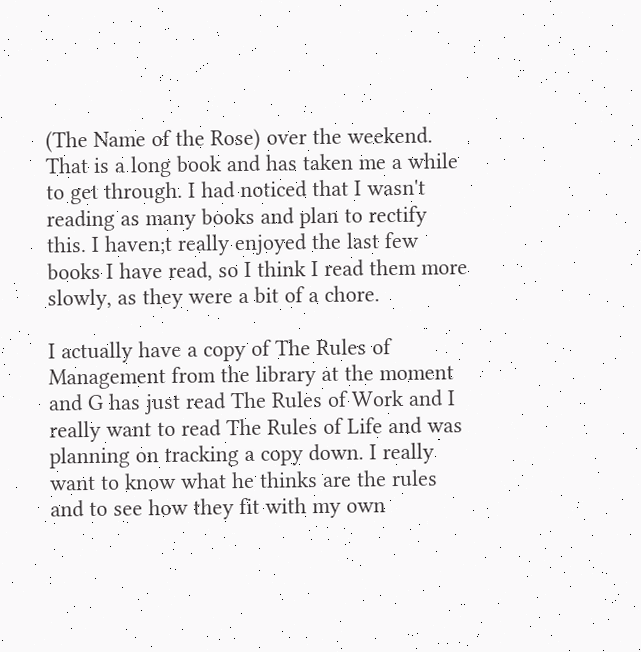(The Name of the Rose) over the weekend. That is a long book and has taken me a while to get through. I had noticed that I wasn't reading as many books and plan to rectify this. I haven;t really enjoyed the last few books I have read, so I think I read them more slowly, as they were a bit of a chore.

I actually have a copy of The Rules of Management from the library at the moment and G has just read The Rules of Work and I really want to read The Rules of Life and was planning on tracking a copy down. I really want to know what he thinks are the rules and to see how they fit with my own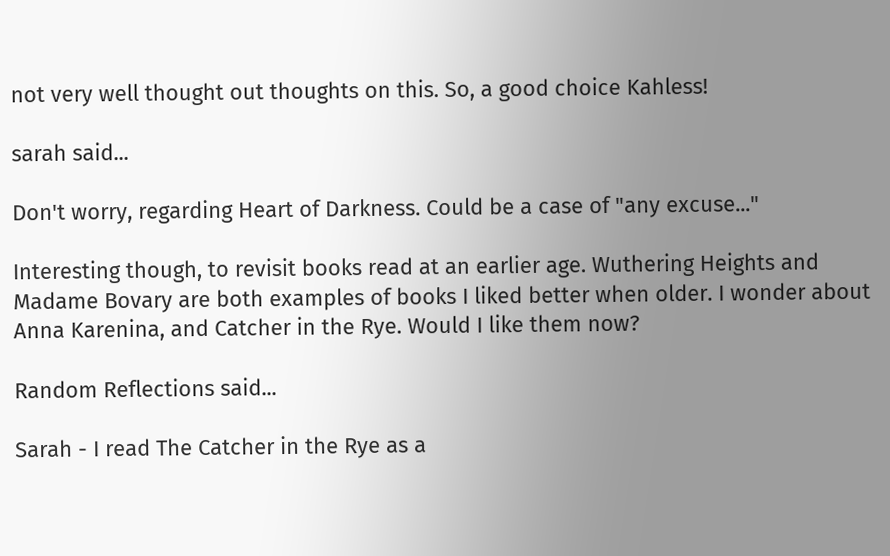not very well thought out thoughts on this. So, a good choice Kahless!

sarah said...

Don't worry, regarding Heart of Darkness. Could be a case of "any excuse..."

Interesting though, to revisit books read at an earlier age. Wuthering Heights and Madame Bovary are both examples of books I liked better when older. I wonder about Anna Karenina, and Catcher in the Rye. Would I like them now?

Random Reflections said...

Sarah - I read The Catcher in the Rye as a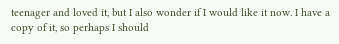teenager and loved it, but I also wonder if I would like it now. I have a copy of it, so perhaps I should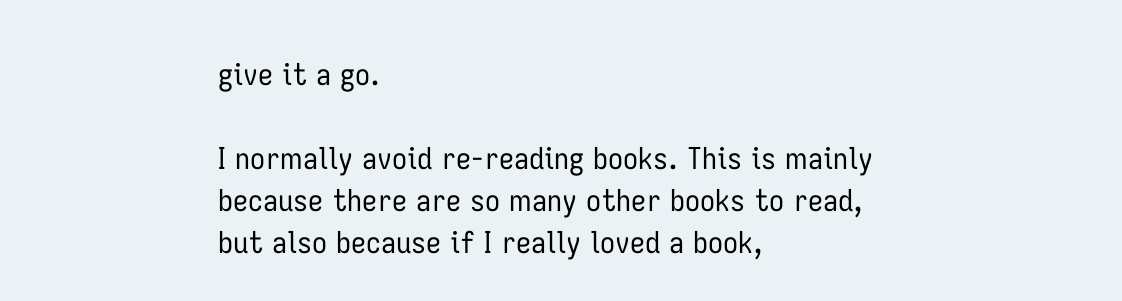give it a go.

I normally avoid re-reading books. This is mainly because there are so many other books to read, but also because if I really loved a book,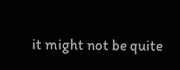it might not be quite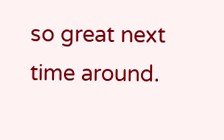so great next time around.